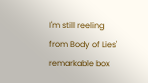I'm still reeling from Body of Lies' remarkable box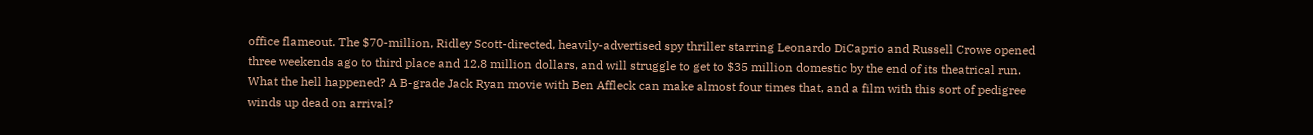office flameout. The $70-million, Ridley Scott-directed, heavily-advertised spy thriller starring Leonardo DiCaprio and Russell Crowe opened three weekends ago to third place and 12.8 million dollars, and will struggle to get to $35 million domestic by the end of its theatrical run. What the hell happened? A B-grade Jack Ryan movie with Ben Affleck can make almost four times that, and a film with this sort of pedigree winds up dead on arrival?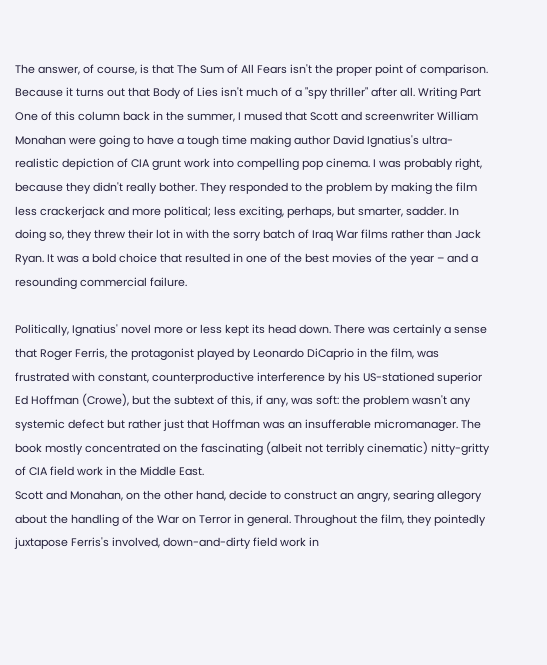The answer, of course, is that The Sum of All Fears isn't the proper point of comparison. Because it turns out that Body of Lies isn't much of a "spy thriller" after all. Writing Part One of this column back in the summer, I mused that Scott and screenwriter William Monahan were going to have a tough time making author David Ignatius's ultra-realistic depiction of CIA grunt work into compelling pop cinema. I was probably right, because they didn't really bother. They responded to the problem by making the film less crackerjack and more political; less exciting, perhaps, but smarter, sadder. In doing so, they threw their lot in with the sorry batch of Iraq War films rather than Jack Ryan. It was a bold choice that resulted in one of the best movies of the year – and a resounding commercial failure.

Politically, Ignatius' novel more or less kept its head down. There was certainly a sense that Roger Ferris, the protagonist played by Leonardo DiCaprio in the film, was frustrated with constant, counterproductive interference by his US-stationed superior Ed Hoffman (Crowe), but the subtext of this, if any, was soft: the problem wasn't any systemic defect but rather just that Hoffman was an insufferable micromanager. The book mostly concentrated on the fascinating (albeit not terribly cinematic) nitty-gritty of CIA field work in the Middle East.
Scott and Monahan, on the other hand, decide to construct an angry, searing allegory about the handling of the War on Terror in general. Throughout the film, they pointedly juxtapose Ferris's involved, down-and-dirty field work in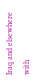Iraq and elsewhere with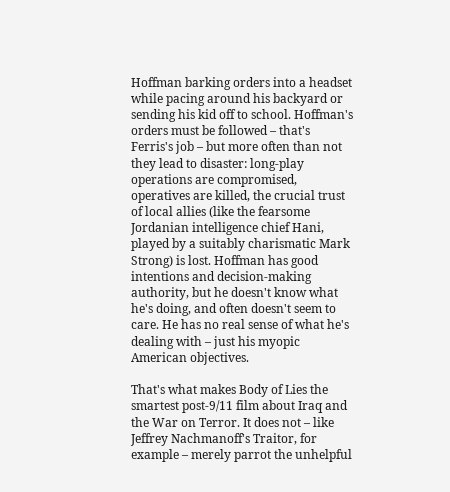Hoffman barking orders into a headset while pacing around his backyard or sending his kid off to school. Hoffman's orders must be followed – that's Ferris's job – but more often than not they lead to disaster: long-play operations are compromised, operatives are killed, the crucial trust of local allies (like the fearsome Jordanian intelligence chief Hani, played by a suitably charismatic Mark Strong) is lost. Hoffman has good intentions and decision-making authority, but he doesn't know what he's doing, and often doesn't seem to care. He has no real sense of what he's dealing with – just his myopic American objectives.

That's what makes Body of Lies the smartest post-9/11 film about Iraq and the War on Terror. It does not – like Jeffrey Nachmanoff's Traitor, for example – merely parrot the unhelpful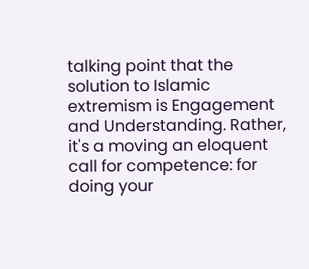talking point that the solution to Islamic extremism is Engagement and Understanding. Rather, it's a moving an eloquent call for competence: for doing your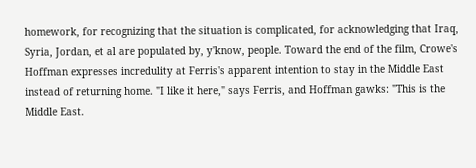homework, for recognizing that the situation is complicated, for acknowledging that Iraq, Syria, Jordan, et al are populated by, y'know, people. Toward the end of the film, Crowe's Hoffman expresses incredulity at Ferris's apparent intention to stay in the Middle East instead of returning home. "I like it here," says Ferris, and Hoffman gawks: "This is the Middle East.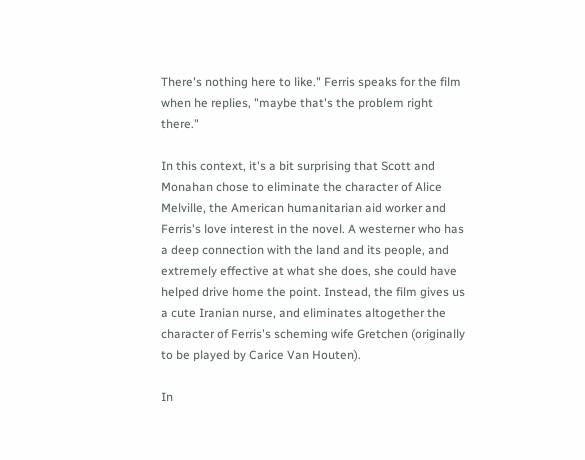There's nothing here to like." Ferris speaks for the film when he replies, "maybe that's the problem right there."

In this context, it's a bit surprising that Scott and Monahan chose to eliminate the character of Alice Melville, the American humanitarian aid worker and Ferris's love interest in the novel. A westerner who has a deep connection with the land and its people, and extremely effective at what she does, she could have helped drive home the point. Instead, the film gives us a cute Iranian nurse, and eliminates altogether the character of Ferris's scheming wife Gretchen (originally to be played by Carice Van Houten).

In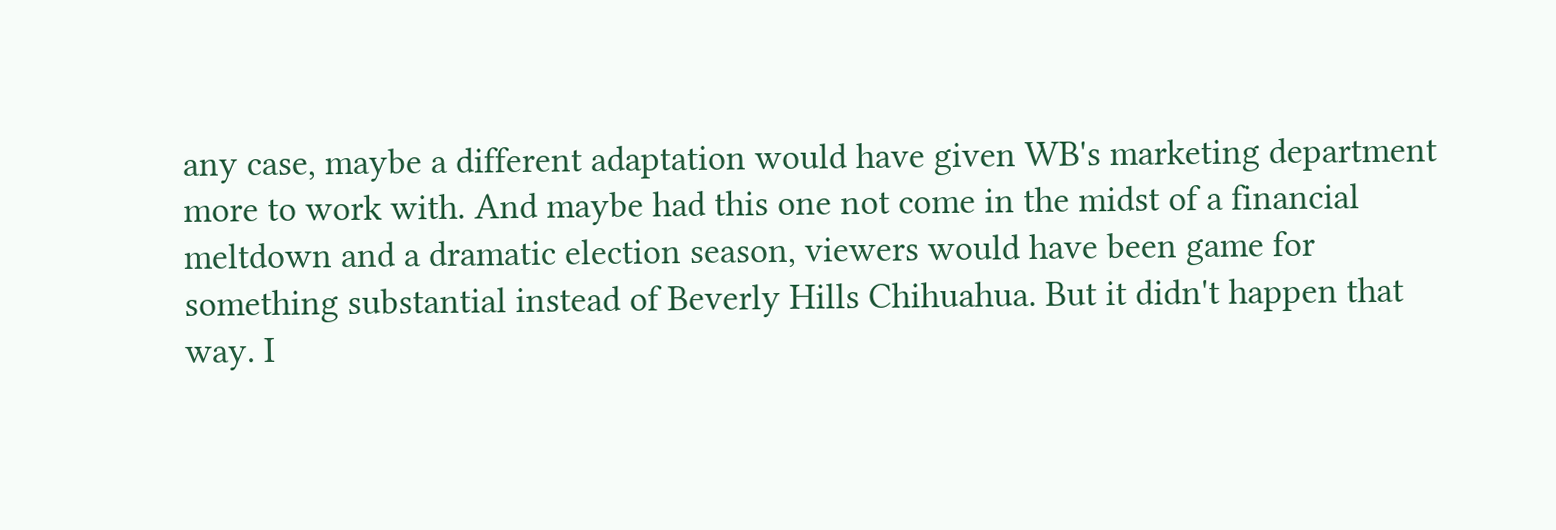any case, maybe a different adaptation would have given WB's marketing department more to work with. And maybe had this one not come in the midst of a financial meltdown and a dramatic election season, viewers would have been game for something substantial instead of Beverly Hills Chihuahua. But it didn't happen that way. I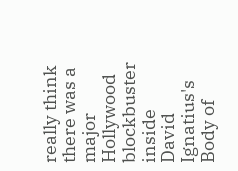really think there was a major Hollywood blockbuster inside David Ignatius's Body of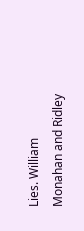Lies. William Monahan and Ridley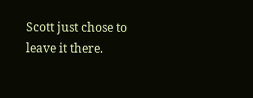Scott just chose to leave it there.